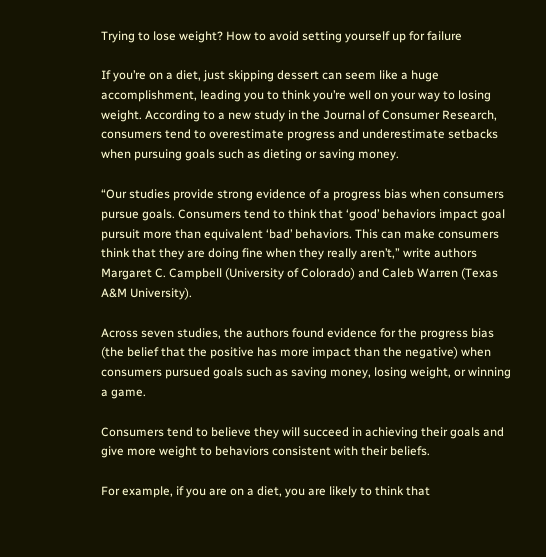Trying to lose weight? How to avoid setting yourself up for failure

If you’re on a diet, just skipping dessert can seem like a huge accomplishment, leading you to think you’re well on your way to losing weight. According to a new study in the Journal of Consumer Research, consumers tend to overestimate progress and underestimate setbacks when pursuing goals such as dieting or saving money.

“Our studies provide strong evidence of a progress bias when consumers pursue goals. Consumers tend to think that ‘good’ behaviors impact goal pursuit more than equivalent ‘bad’ behaviors. This can make consumers think that they are doing fine when they really aren’t,” write authors Margaret C. Campbell (University of Colorado) and Caleb Warren (Texas A&M University).

Across seven studies, the authors found evidence for the progress bias (the belief that the positive has more impact than the negative) when consumers pursued goals such as saving money, losing weight, or winning a game.

Consumers tend to believe they will succeed in achieving their goals and give more weight to behaviors consistent with their beliefs.

For example, if you are on a diet, you are likely to think that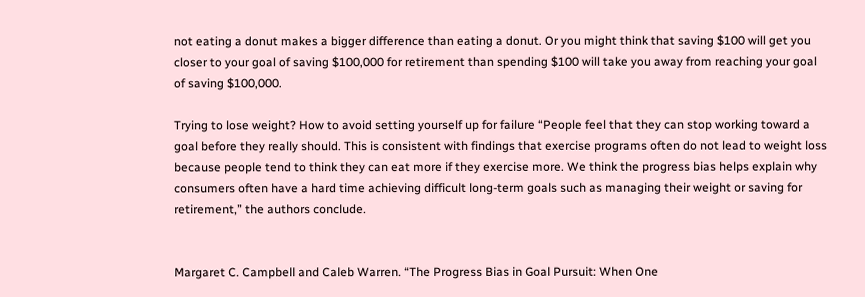not eating a donut makes a bigger difference than eating a donut. Or you might think that saving $100 will get you closer to your goal of saving $100,000 for retirement than spending $100 will take you away from reaching your goal of saving $100,000.

Trying to lose weight? How to avoid setting yourself up for failure “People feel that they can stop working toward a goal before they really should. This is consistent with findings that exercise programs often do not lead to weight loss because people tend to think they can eat more if they exercise more. We think the progress bias helps explain why consumers often have a hard time achieving difficult long-term goals such as managing their weight or saving for retirement,” the authors conclude.


Margaret C. Campbell and Caleb Warren. “The Progress Bias in Goal Pursuit: When One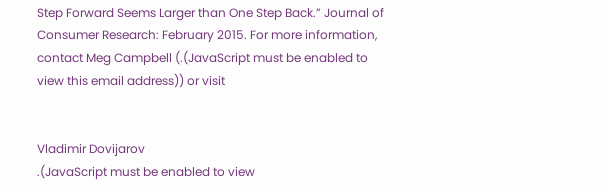Step Forward Seems Larger than One Step Back.” Journal of Consumer Research: February 2015. For more information, contact Meg Campbell (.(JavaScript must be enabled to view this email address)) or visit


Vladimir Dovijarov
.(JavaScript must be enabled to view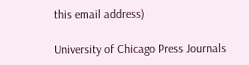this email address)

University of Chicago Press Journals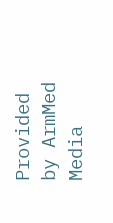Provided by ArmMed Media